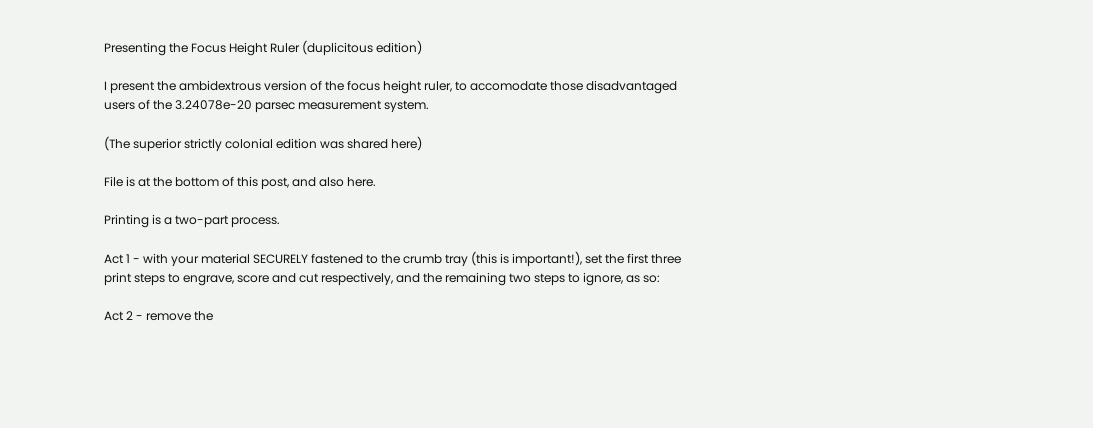Presenting the Focus Height Ruler (duplicitous edition)

I present the ambidextrous version of the focus height ruler, to accomodate those disadvantaged users of the 3.24078e-20 parsec measurement system.

(The superior strictly colonial edition was shared here)

File is at the bottom of this post, and also here.

Printing is a two-part process.

Act 1 - with your material SECURELY fastened to the crumb tray (this is important!), set the first three print steps to engrave, score and cut respectively, and the remaining two steps to ignore, as so:

Act 2 - remove the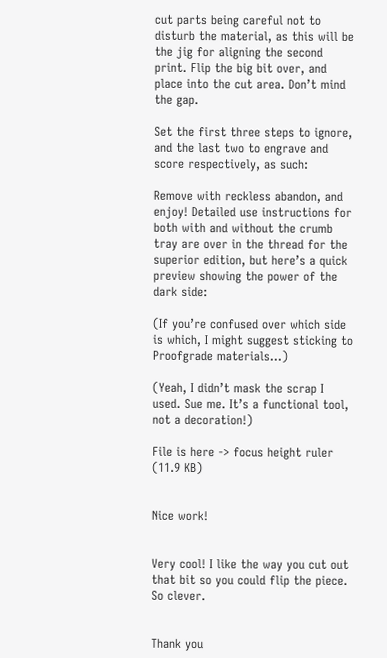cut parts being careful not to disturb the material, as this will be the jig for aligning the second print. Flip the big bit over, and place into the cut area. Don’t mind the gap.

Set the first three steps to ignore, and the last two to engrave and score respectively, as such:

Remove with reckless abandon, and enjoy! Detailed use instructions for both with and without the crumb tray are over in the thread for the superior edition, but here’s a quick preview showing the power of the dark side:

(If you’re confused over which side is which, I might suggest sticking to Proofgrade materials…)

(Yeah, I didn’t mask the scrap I used. Sue me. It’s a functional tool, not a decoration!)

File is here -> focus height ruler (11.9 KB)


Nice work!


Very cool! I like the way you cut out that bit so you could flip the piece. So clever.


Thank you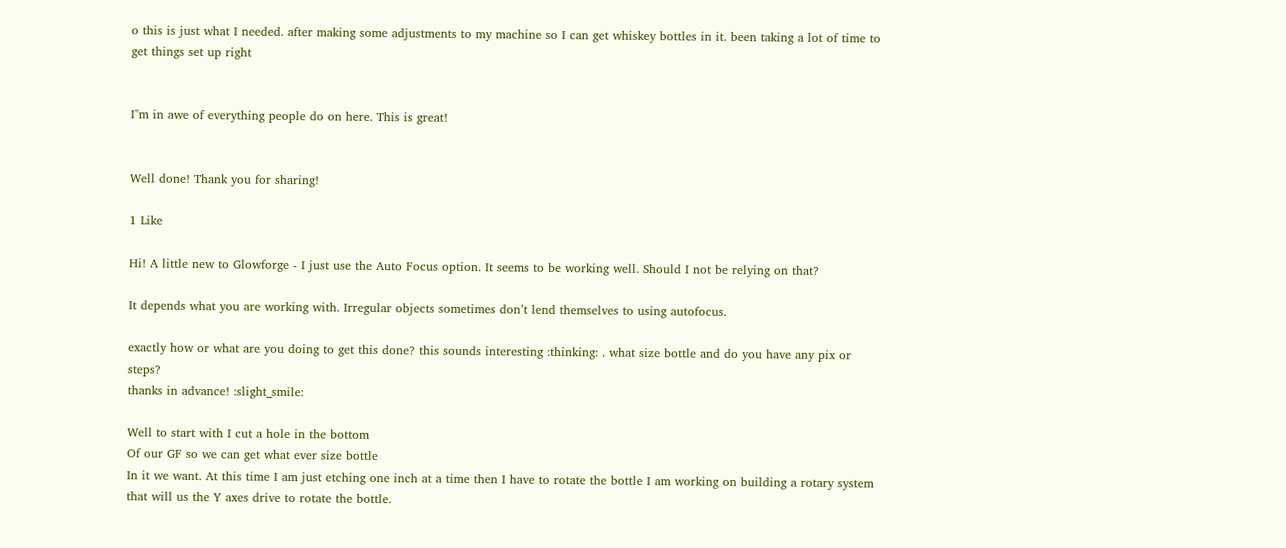o this is just what I needed. after making some adjustments to my machine so I can get whiskey bottles in it. been taking a lot of time to get things set up right


I"m in awe of everything people do on here. This is great!


Well done! Thank you for sharing!

1 Like

Hi! A little new to Glowforge - I just use the Auto Focus option. It seems to be working well. Should I not be relying on that?

It depends what you are working with. Irregular objects sometimes don’t lend themselves to using autofocus.

exactly how or what are you doing to get this done? this sounds interesting :thinking: . what size bottle and do you have any pix or steps?
thanks in advance! :slight_smile:

Well to start with I cut a hole in the bottom
Of our GF so we can get what ever size bottle
In it we want. At this time I am just etching one inch at a time then I have to rotate the bottle I am working on building a rotary system that will us the Y axes drive to rotate the bottle.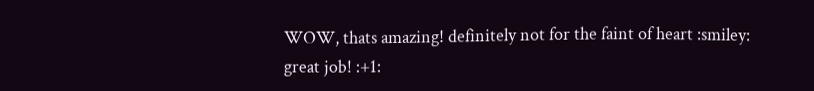WOW, thats amazing! definitely not for the faint of heart :smiley:
great job! :+1: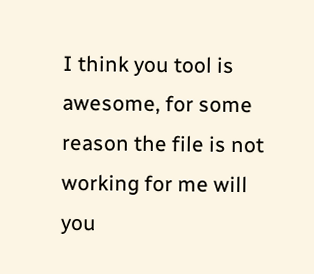I think you tool is awesome, for some reason the file is not working for me will you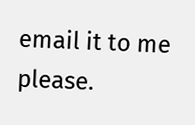email it to me please.